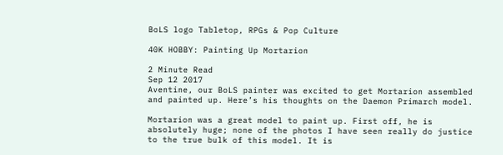BoLS logo Tabletop, RPGs & Pop Culture

40K HOBBY: Painting Up Mortarion

2 Minute Read
Sep 12 2017
Aventine, our BoLS painter was excited to get Mortarion assembled and painted up. Here’s his thoughts on the Daemon Primarch model.

Mortarion was a great model to paint up. First off, he is absolutely huge; none of the photos I have seen really do justice to the true bulk of this model. It is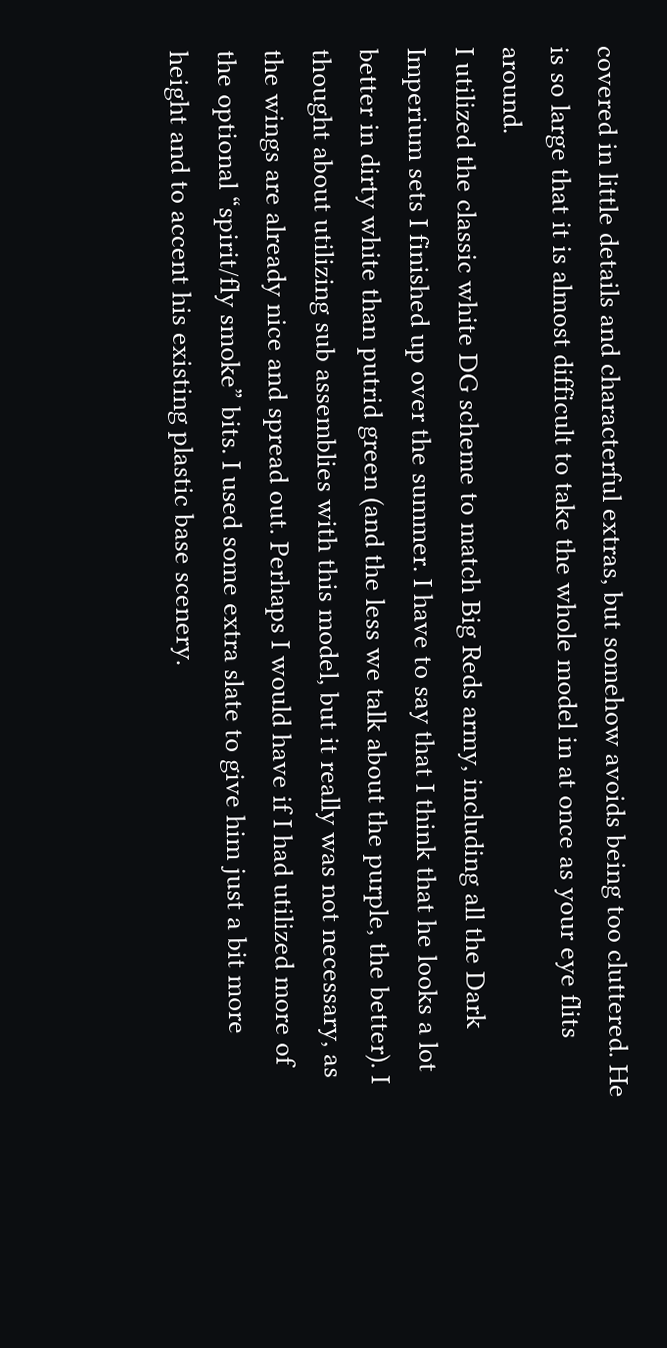covered in little details and characterful extras, but somehow avoids being too cluttered. He is so large that it is almost difficult to take the whole model in at once as your eye flits around.
I utilized the classic white DG scheme to match Big Reds army, including all the Dark Imperium sets I finished up over the summer. I have to say that I think that he looks a lot better in dirty white than putrid green (and the less we talk about the purple, the better). I thought about utilizing sub assemblies with this model, but it really was not necessary, as the wings are already nice and spread out. Perhaps I would have if I had utilized more of the optional “spirit/fly smoke” bits. I used some extra slate to give him just a bit more height and to accent his existing plastic base scenery.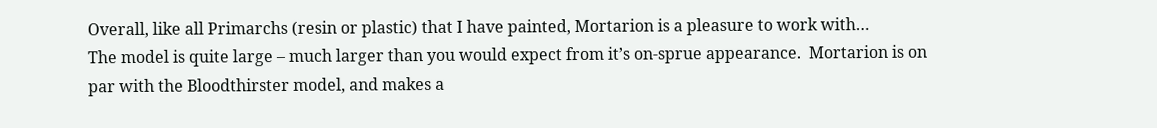Overall, like all Primarchs (resin or plastic) that I have painted, Mortarion is a pleasure to work with…
The model is quite large – much larger than you would expect from it’s on-sprue appearance.  Mortarion is on par with the Bloodthirster model, and makes a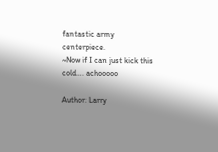fantastic army centerpiece.
~Now if I can just kick this cold…. achooooo

Author: Larry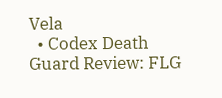Vela
  • Codex Death Guard Review: FLG